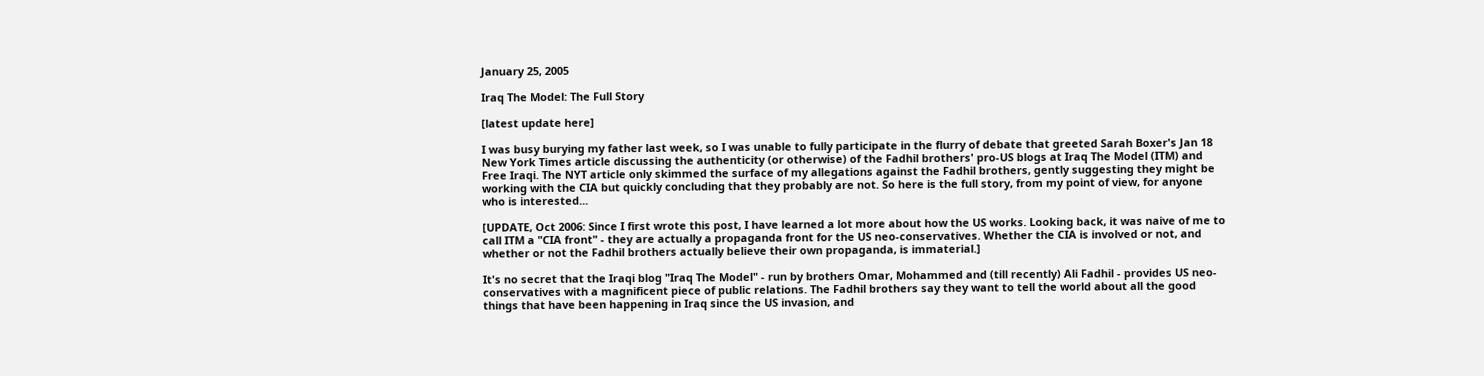January 25, 2005

Iraq The Model: The Full Story

[latest update here]

I was busy burying my father last week, so I was unable to fully participate in the flurry of debate that greeted Sarah Boxer's Jan 18 New York Times article discussing the authenticity (or otherwise) of the Fadhil brothers' pro-US blogs at Iraq The Model (ITM) and Free Iraqi. The NYT article only skimmed the surface of my allegations against the Fadhil brothers, gently suggesting they might be working with the CIA but quickly concluding that they probably are not. So here is the full story, from my point of view, for anyone who is interested...

[UPDATE, Oct 2006: Since I first wrote this post, I have learned a lot more about how the US works. Looking back, it was naive of me to call ITM a "CIA front" - they are actually a propaganda front for the US neo-conservatives. Whether the CIA is involved or not, and whether or not the Fadhil brothers actually believe their own propaganda, is immaterial.]

It's no secret that the Iraqi blog "Iraq The Model" - run by brothers Omar, Mohammed and (till recently) Ali Fadhil - provides US neo-conservatives with a magnificent piece of public relations. The Fadhil brothers say they want to tell the world about all the good things that have been happening in Iraq since the US invasion, and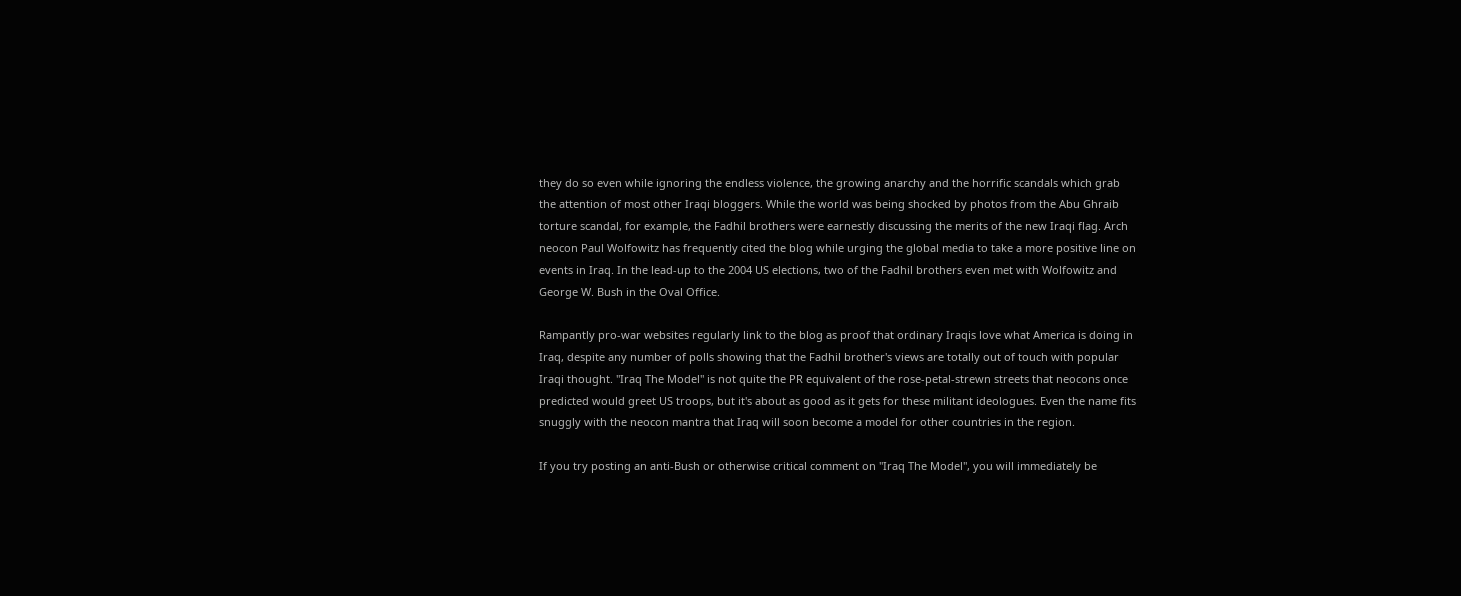they do so even while ignoring the endless violence, the growing anarchy and the horrific scandals which grab the attention of most other Iraqi bloggers. While the world was being shocked by photos from the Abu Ghraib torture scandal, for example, the Fadhil brothers were earnestly discussing the merits of the new Iraqi flag. Arch neocon Paul Wolfowitz has frequently cited the blog while urging the global media to take a more positive line on events in Iraq. In the lead-up to the 2004 US elections, two of the Fadhil brothers even met with Wolfowitz and George W. Bush in the Oval Office.

Rampantly pro-war websites regularly link to the blog as proof that ordinary Iraqis love what America is doing in Iraq, despite any number of polls showing that the Fadhil brother's views are totally out of touch with popular Iraqi thought. "Iraq The Model" is not quite the PR equivalent of the rose-petal-strewn streets that neocons once predicted would greet US troops, but it's about as good as it gets for these militant ideologues. Even the name fits snuggly with the neocon mantra that Iraq will soon become a model for other countries in the region.

If you try posting an anti-Bush or otherwise critical comment on "Iraq The Model", you will immediately be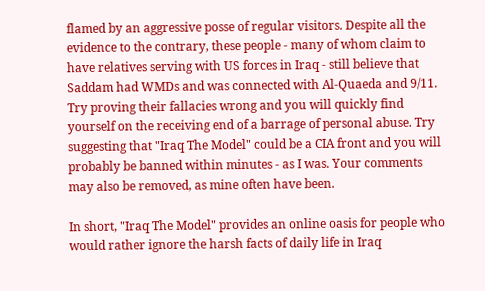flamed by an aggressive posse of regular visitors. Despite all the evidence to the contrary, these people - many of whom claim to have relatives serving with US forces in Iraq - still believe that Saddam had WMDs and was connected with Al-Quaeda and 9/11. Try proving their fallacies wrong and you will quickly find yourself on the receiving end of a barrage of personal abuse. Try suggesting that "Iraq The Model" could be a CIA front and you will probably be banned within minutes - as I was. Your comments may also be removed, as mine often have been.

In short, "Iraq The Model" provides an online oasis for people who would rather ignore the harsh facts of daily life in Iraq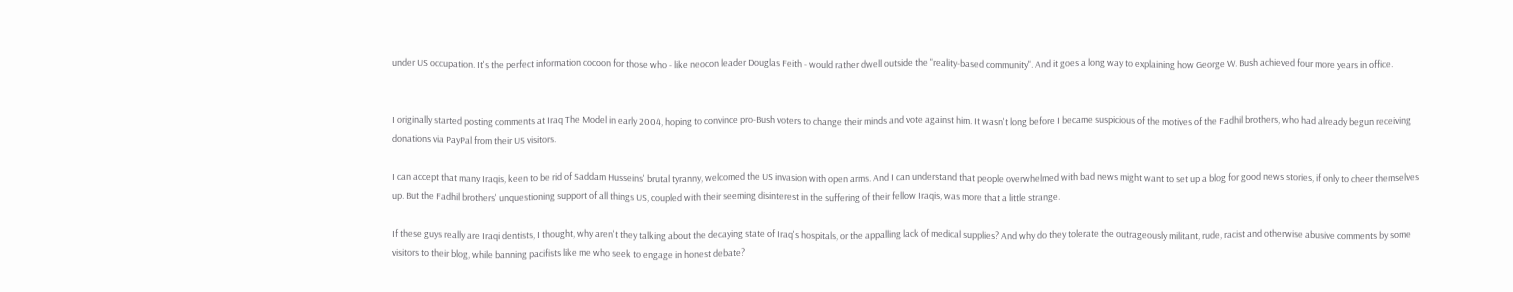under US occupation. It's the perfect information cocoon for those who - like neocon leader Douglas Feith - would rather dwell outside the "reality-based community". And it goes a long way to explaining how George W. Bush achieved four more years in office.


I originally started posting comments at Iraq The Model in early 2004, hoping to convince pro-Bush voters to change their minds and vote against him. It wasn't long before I became suspicious of the motives of the Fadhil brothers, who had already begun receiving donations via PayPal from their US visitors.

I can accept that many Iraqis, keen to be rid of Saddam Husseins' brutal tyranny, welcomed the US invasion with open arms. And I can understand that people overwhelmed with bad news might want to set up a blog for good news stories, if only to cheer themselves up. But the Fadhil brothers' unquestioning support of all things US, coupled with their seeming disinterest in the suffering of their fellow Iraqis, was more that a little strange.

If these guys really are Iraqi dentists, I thought, why aren't they talking about the decaying state of Iraq's hospitals, or the appalling lack of medical supplies? And why do they tolerate the outrageously militant, rude, racist and otherwise abusive comments by some visitors to their blog, while banning pacifists like me who seek to engage in honest debate?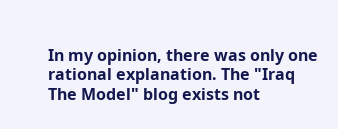In my opinion, there was only one rational explanation. The "Iraq The Model" blog exists not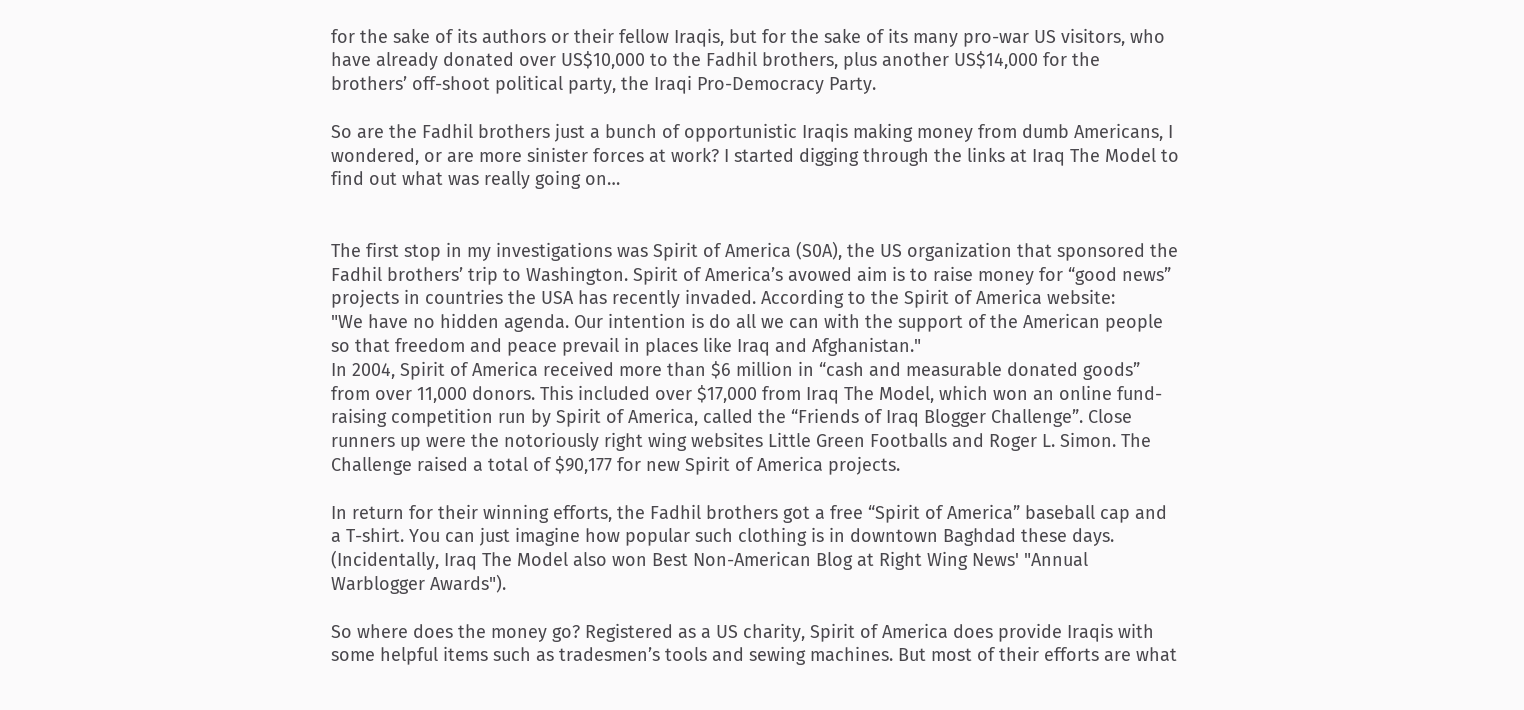for the sake of its authors or their fellow Iraqis, but for the sake of its many pro-war US visitors, who have already donated over US$10,000 to the Fadhil brothers, plus another US$14,000 for the brothers’ off-shoot political party, the Iraqi Pro-Democracy Party.

So are the Fadhil brothers just a bunch of opportunistic Iraqis making money from dumb Americans, I wondered, or are more sinister forces at work? I started digging through the links at Iraq The Model to find out what was really going on…


The first stop in my investigations was Spirit of America (S0A), the US organization that sponsored the Fadhil brothers’ trip to Washington. Spirit of America’s avowed aim is to raise money for “good news” projects in countries the USA has recently invaded. According to the Spirit of America website:
"We have no hidden agenda. Our intention is do all we can with the support of the American people so that freedom and peace prevail in places like Iraq and Afghanistan."
In 2004, Spirit of America received more than $6 million in “cash and measurable donated goods” from over 11,000 donors. This included over $17,000 from Iraq The Model, which won an online fund-raising competition run by Spirit of America, called the “Friends of Iraq Blogger Challenge”. Close runners up were the notoriously right wing websites Little Green Footballs and Roger L. Simon. The Challenge raised a total of $90,177 for new Spirit of America projects.

In return for their winning efforts, the Fadhil brothers got a free “Spirit of America” baseball cap and a T-shirt. You can just imagine how popular such clothing is in downtown Baghdad these days. (Incidentally, Iraq The Model also won Best Non-American Blog at Right Wing News' "Annual Warblogger Awards").

So where does the money go? Registered as a US charity, Spirit of America does provide Iraqis with some helpful items such as tradesmen’s tools and sewing machines. But most of their efforts are what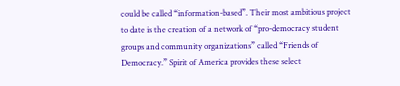could be called “information-based”. Their most ambitious project to date is the creation of a network of “pro-democracy student groups and community organizations” called “Friends of Democracy.” Spirit of America provides these select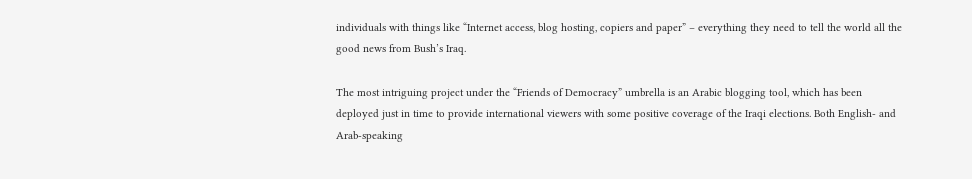individuals with things like “Internet access, blog hosting, copiers and paper” – everything they need to tell the world all the good news from Bush’s Iraq.

The most intriguing project under the “Friends of Democracy” umbrella is an Arabic blogging tool, which has been deployed just in time to provide international viewers with some positive coverage of the Iraqi elections. Both English- and Arab-speaking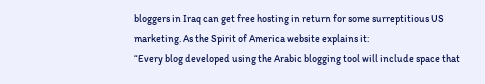bloggers in Iraq can get free hosting in return for some surreptitious US marketing. As the Spirit of America website explains it:
“Every blog developed using the Arabic blogging tool will include space that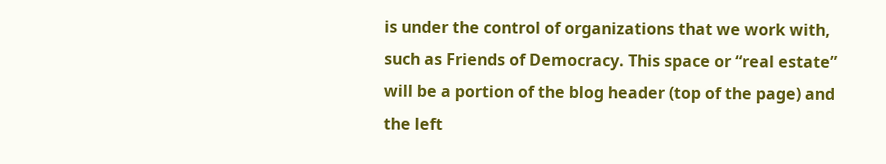is under the control of organizations that we work with, such as Friends of Democracy. This space or “real estate” will be a portion of the blog header (top of the page) and the left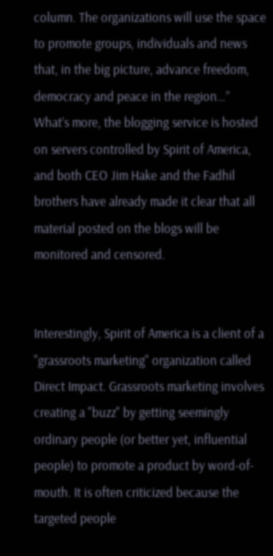column. The organizations will use the space to promote groups, individuals and news that, in the big picture, advance freedom, democracy and peace in the region…”
What’s more, the blogging service is hosted on servers controlled by Spirit of America, and both CEO Jim Hake and the Fadhil brothers have already made it clear that all material posted on the blogs will be monitored and censored.


Interestingly, Spirit of America is a client of a "grassroots marketing" organization called Direct Impact. Grassroots marketing involves creating a "buzz" by getting seemingly ordinary people (or better yet, influential people) to promote a product by word-of-mouth. It is often criticized because the targeted people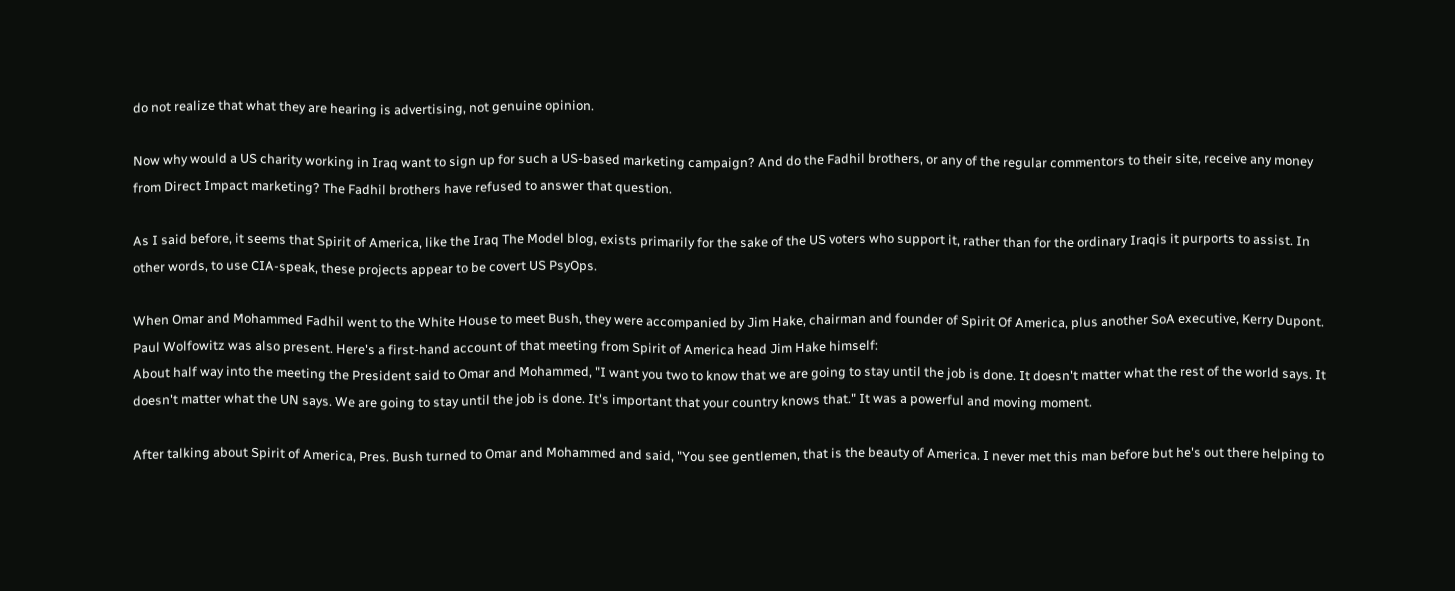do not realize that what they are hearing is advertising, not genuine opinion.

Now why would a US charity working in Iraq want to sign up for such a US-based marketing campaign? And do the Fadhil brothers, or any of the regular commentors to their site, receive any money from Direct Impact marketing? The Fadhil brothers have refused to answer that question.

As I said before, it seems that Spirit of America, like the Iraq The Model blog, exists primarily for the sake of the US voters who support it, rather than for the ordinary Iraqis it purports to assist. In other words, to use CIA-speak, these projects appear to be covert US PsyOps.

When Omar and Mohammed Fadhil went to the White House to meet Bush, they were accompanied by Jim Hake, chairman and founder of Spirit Of America, plus another SoA executive, Kerry Dupont. Paul Wolfowitz was also present. Here's a first-hand account of that meeting from Spirit of America head Jim Hake himself:
About half way into the meeting the President said to Omar and Mohammed, "I want you two to know that we are going to stay until the job is done. It doesn't matter what the rest of the world says. It doesn't matter what the UN says. We are going to stay until the job is done. It's important that your country knows that." It was a powerful and moving moment.

After talking about Spirit of America, Pres. Bush turned to Omar and Mohammed and said, "You see gentlemen, that is the beauty of America. I never met this man before but he's out there helping to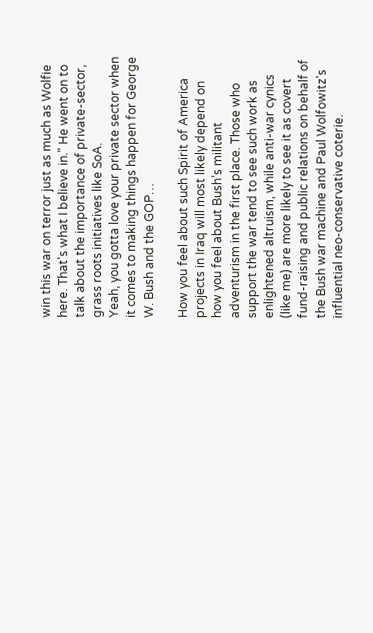win this war on terror just as much as Wolfie here. That's what I believe in." He went on to talk about the importance of private-sector, grass roots initiatives like SoA.
Yeah, you gotta love your private sector when it comes to making things happen for George W. Bush and the GOP…

How you feel about such Spirit of America projects in Iraq will most likely depend on how you feel about Bush’s militant adventurism in the first place. Those who support the war tend to see such work as enlightened altruism, while anti-war cynics (like me) are more likely to see it as covert fund-raising and public relations on behalf of the Bush war machine and Paul Wolfowitz's influential neo-conservative coterie.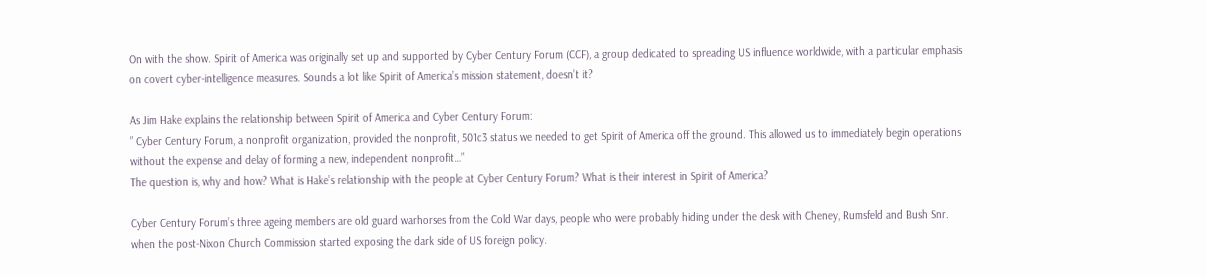On with the show. Spirit of America was originally set up and supported by Cyber Century Forum (CCF), a group dedicated to spreading US influence worldwide, with a particular emphasis on covert cyber-intelligence measures. Sounds a lot like Spirit of America’s mission statement, doesn’t it?

As Jim Hake explains the relationship between Spirit of America and Cyber Century Forum:
” Cyber Century Forum, a nonprofit organization, provided the nonprofit, 501c3 status we needed to get Spirit of America off the ground. This allowed us to immediately begin operations without the expense and delay of forming a new, independent nonprofit…”
The question is, why and how? What is Hake’s relationship with the people at Cyber Century Forum? What is their interest in Spirit of America?

Cyber Century Forum’s three ageing members are old guard warhorses from the Cold War days, people who were probably hiding under the desk with Cheney, Rumsfeld and Bush Snr. when the post-Nixon Church Commission started exposing the dark side of US foreign policy.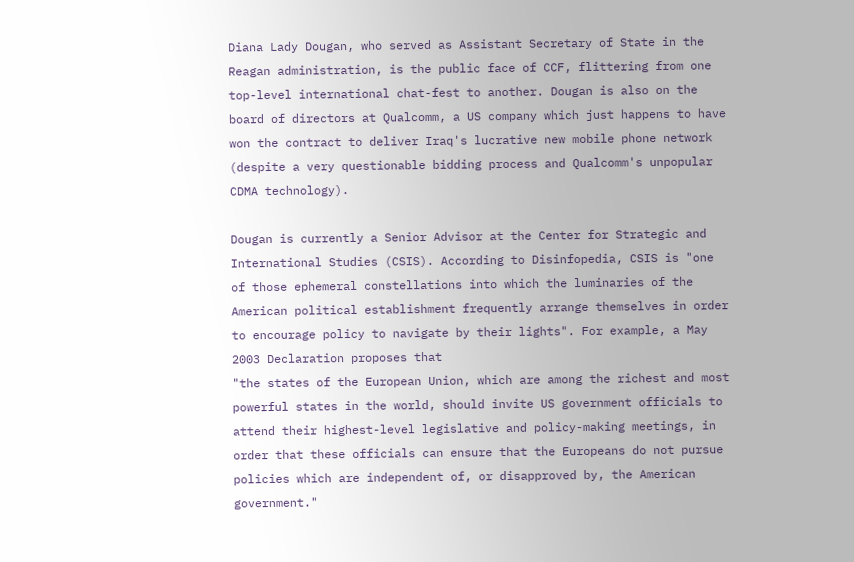Diana Lady Dougan, who served as Assistant Secretary of State in the Reagan administration, is the public face of CCF, flittering from one top-level international chat-fest to another. Dougan is also on the board of directors at Qualcomm, a US company which just happens to have won the contract to deliver Iraq's lucrative new mobile phone network (despite a very questionable bidding process and Qualcomm's unpopular CDMA technology).

Dougan is currently a Senior Advisor at the Center for Strategic and International Studies (CSIS). According to Disinfopedia, CSIS is "one of those ephemeral constellations into which the luminaries of the American political establishment frequently arrange themselves in order to encourage policy to navigate by their lights". For example, a May 2003 Declaration proposes that
"the states of the European Union, which are among the richest and most powerful states in the world, should invite US government officials to attend their highest-level legislative and policy-making meetings, in order that these officials can ensure that the Europeans do not pursue policies which are independent of, or disapproved by, the American government."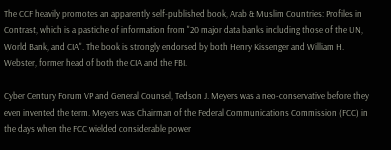The CCF heavily promotes an apparently self-published book, Arab & Muslim Countries: Profiles in Contrast, which is a pastiche of information from "20 major data banks including those of the UN, World Bank, and CIA". The book is strongly endorsed by both Henry Kissenger and William H. Webster, former head of both the CIA and the FBI.

Cyber Century Forum VP and General Counsel, Tedson J. Meyers was a neo-conservative before they even invented the term. Meyers was Chairman of the Federal Communications Commission (FCC) in the days when the FCC wielded considerable power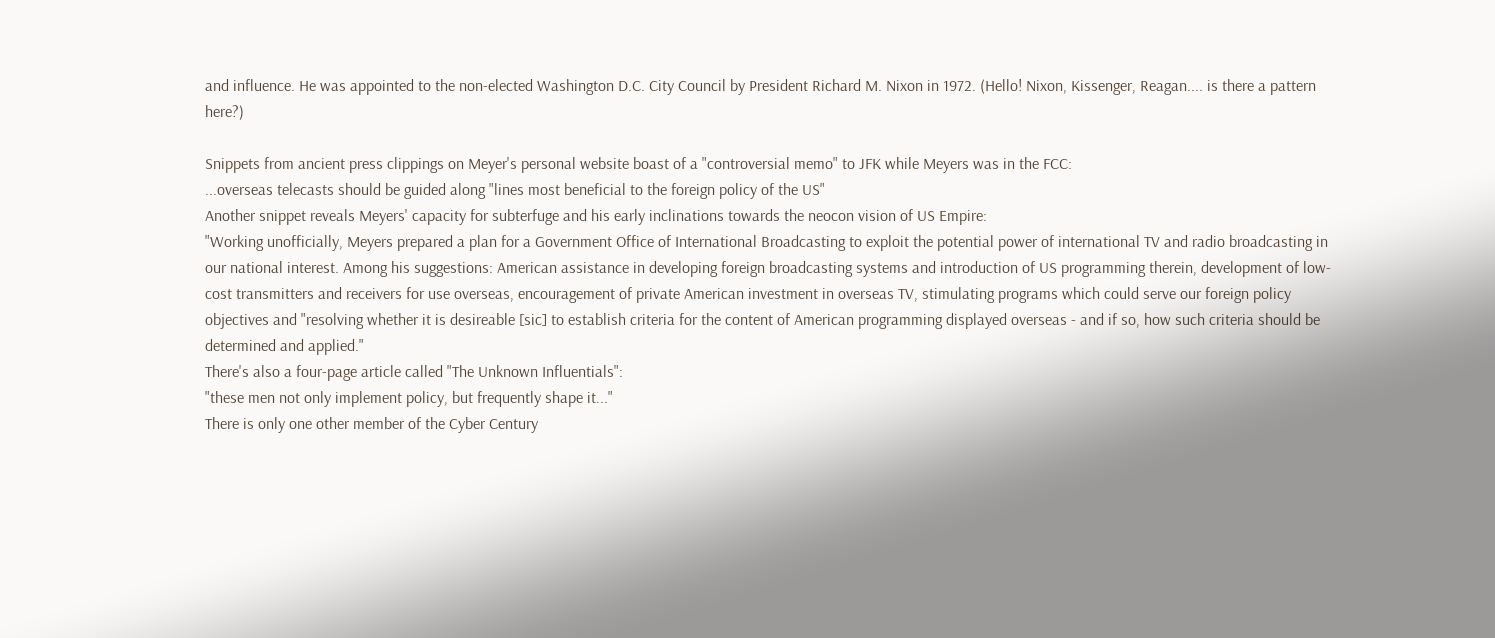and influence. He was appointed to the non-elected Washington D.C. City Council by President Richard M. Nixon in 1972. (Hello! Nixon, Kissenger, Reagan.... is there a pattern here?)

Snippets from ancient press clippings on Meyer's personal website boast of a "controversial memo" to JFK while Meyers was in the FCC:
...overseas telecasts should be guided along "lines most beneficial to the foreign policy of the US"
Another snippet reveals Meyers' capacity for subterfuge and his early inclinations towards the neocon vision of US Empire:
"Working unofficially, Meyers prepared a plan for a Government Office of International Broadcasting to exploit the potential power of international TV and radio broadcasting in our national interest. Among his suggestions: American assistance in developing foreign broadcasting systems and introduction of US programming therein, development of low-cost transmitters and receivers for use overseas, encouragement of private American investment in overseas TV, stimulating programs which could serve our foreign policy objectives and "resolving whether it is desireable [sic] to establish criteria for the content of American programming displayed overseas - and if so, how such criteria should be determined and applied."
There's also a four-page article called "The Unknown Influentials":
"these men not only implement policy, but frequently shape it..."
There is only one other member of the Cyber Century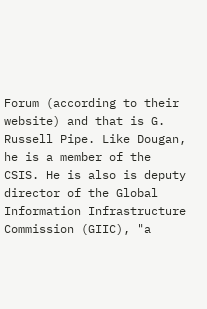Forum (according to their website) and that is G. Russell Pipe. Like Dougan, he is a member of the CSIS. He is also is deputy director of the Global Information Infrastructure Commission (GIIC), "a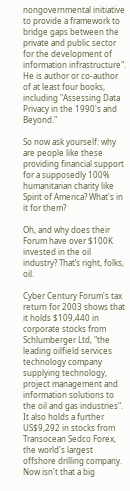nongovernmental initiative to provide a framework to bridge gaps between the private and public sector for the development of information infrastructure". He is author or co-author of at least four books, including "Assessing Data Privacy in the 1990's and Beyond."

So now ask yourself: why are people like these providing financial support for a supposedly 100% humanitarian charity like Spirit of America? What's in it for them?

Oh, and why does their Forum have over $100K invested in the oil industry? That’s right, folks, oil.

Cyber Century Forum's tax return for 2003 shows that it holds $109,440 in corporate stocks from Schlumberger Ltd, "the leading oilfield services technology company supplying technology, project management and information solutions to the oil and gas industries". It also holds a further US$9,292 in stocks from Transocean Sedco Forex, the world's largest offshore drilling company. Now isn't that a big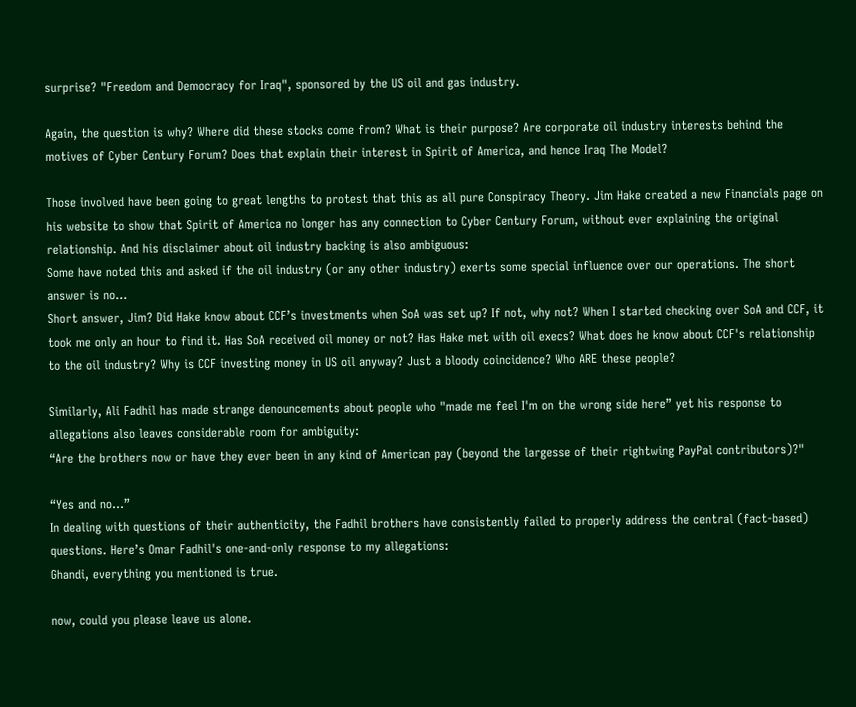surprise? "Freedom and Democracy for Iraq", sponsored by the US oil and gas industry.

Again, the question is why? Where did these stocks come from? What is their purpose? Are corporate oil industry interests behind the motives of Cyber Century Forum? Does that explain their interest in Spirit of America, and hence Iraq The Model?

Those involved have been going to great lengths to protest that this as all pure Conspiracy Theory. Jim Hake created a new Financials page on his website to show that Spirit of America no longer has any connection to Cyber Century Forum, without ever explaining the original relationship. And his disclaimer about oil industry backing is also ambiguous:
Some have noted this and asked if the oil industry (or any other industry) exerts some special influence over our operations. The short answer is no…
Short answer, Jim? Did Hake know about CCF’s investments when SoA was set up? If not, why not? When I started checking over SoA and CCF, it took me only an hour to find it. Has SoA received oil money or not? Has Hake met with oil execs? What does he know about CCF's relationship to the oil industry? Why is CCF investing money in US oil anyway? Just a bloody coincidence? Who ARE these people?

Similarly, Ali Fadhil has made strange denouncements about people who "made me feel I'm on the wrong side here” yet his response to allegations also leaves considerable room for ambiguity:
“Are the brothers now or have they ever been in any kind of American pay (beyond the largesse of their rightwing PayPal contributors)?"

“Yes and no…”
In dealing with questions of their authenticity, the Fadhil brothers have consistently failed to properly address the central (fact-based) questions. Here’s Omar Fadhil's one-and-only response to my allegations:
Ghandi, everything you mentioned is true.

now, could you please leave us alone.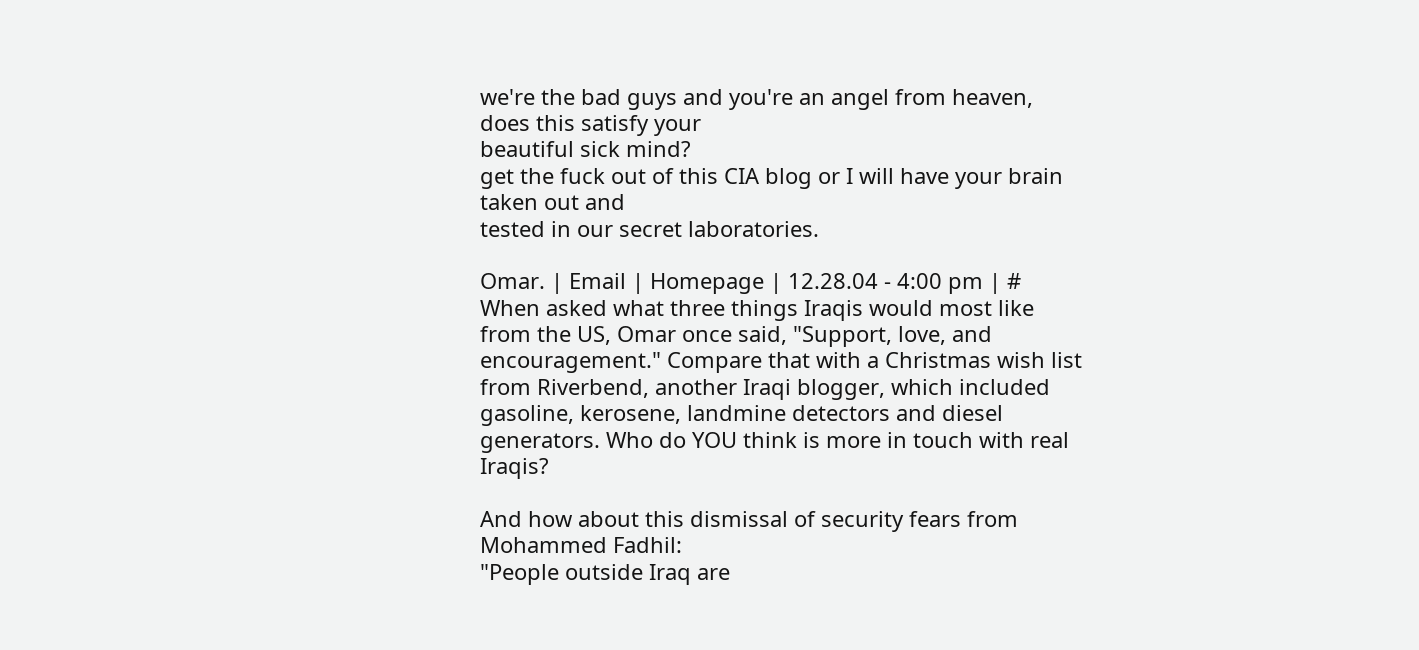we're the bad guys and you're an angel from heaven, does this satisfy your
beautiful sick mind?
get the fuck out of this CIA blog or I will have your brain taken out and
tested in our secret laboratories.

Omar. | Email | Homepage | 12.28.04 - 4:00 pm | #
When asked what three things Iraqis would most like from the US, Omar once said, "Support, love, and encouragement." Compare that with a Christmas wish list from Riverbend, another Iraqi blogger, which included gasoline, kerosene, landmine detectors and diesel generators. Who do YOU think is more in touch with real Iraqis?

And how about this dismissal of security fears from Mohammed Fadhil:
"People outside Iraq are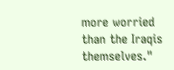more worried than the Iraqis themselves."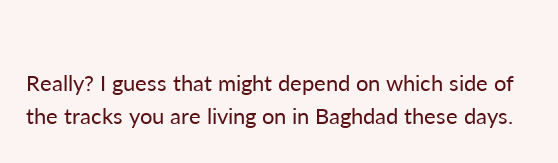Really? I guess that might depend on which side of the tracks you are living on in Baghdad these days.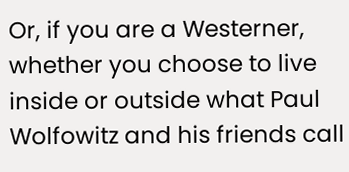Or, if you are a Westerner, whether you choose to live inside or outside what Paul Wolfowitz and his friends call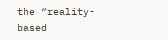the “reality-based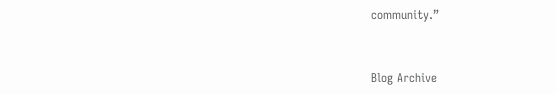community.”


Blog Archive